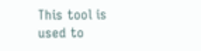This tool is used to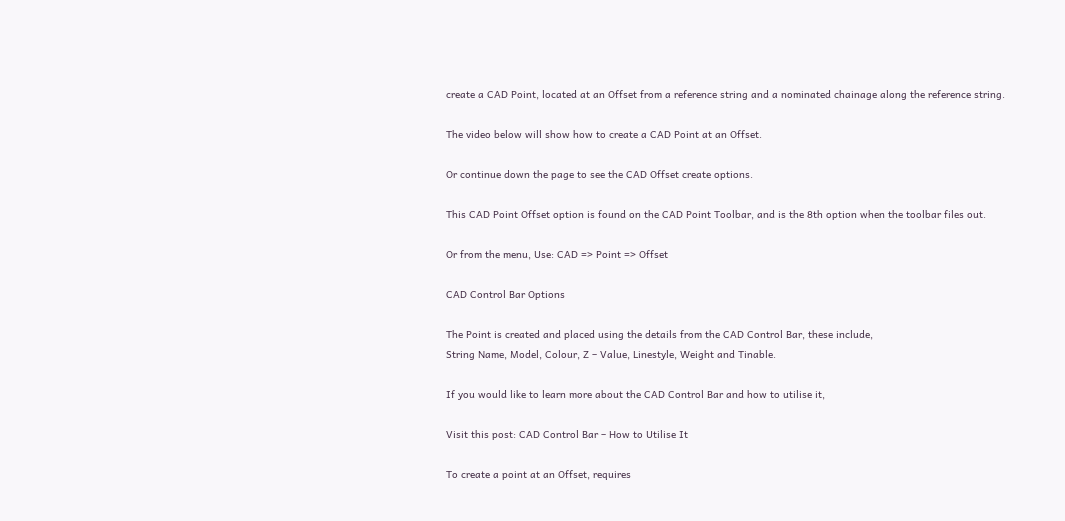create a CAD Point, located at an Offset from a reference string and a nominated chainage along the reference string.

The video below will show how to create a CAD Point at an Offset.

Or continue down the page to see the CAD Offset create options.

This CAD Point Offset option is found on the CAD Point Toolbar, and is the 8th option when the toolbar files out.

Or from the menu, Use: CAD => Point => Offset

CAD Control Bar Options

The Point is created and placed using the details from the CAD Control Bar, these include,
String Name, Model, Colour, Z – Value, Linestyle, Weight and Tinable.

If you would like to learn more about the CAD Control Bar and how to utilise it,

Visit this post: CAD Control Bar – How to Utilise It

To create a point at an Offset, requires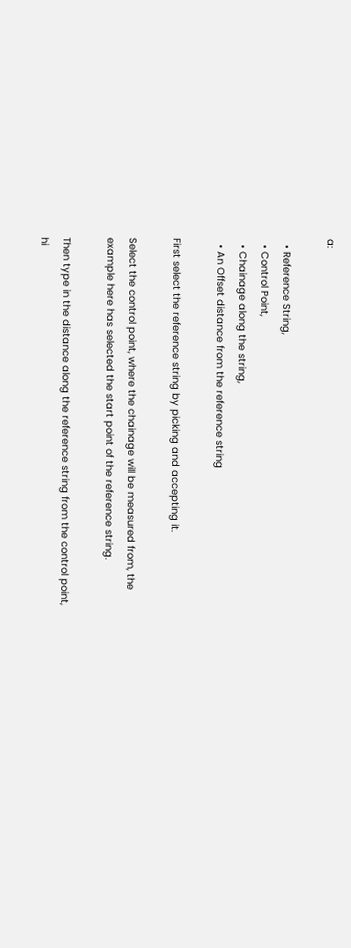a:

  • Reference String,
  • Control Point,
  • Chainage along the string,
  • An Offset distance from the reference string

First select the reference string by picking and accepting it.

Select the control point, where the chainage will be measured from, the example here has selected the start point of the reference string.

Then type in the distance along the reference string from the control point, hi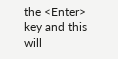the <Enter> key and this will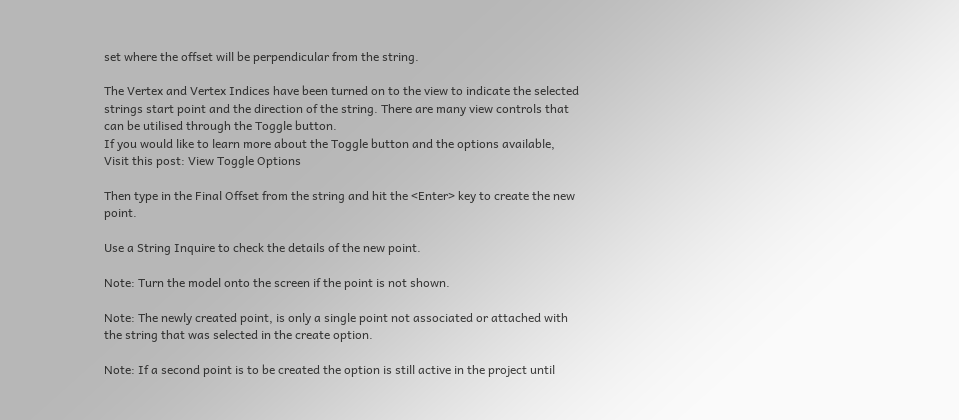set where the offset will be perpendicular from the string.

The Vertex and Vertex Indices have been turned on to the view to indicate the selected strings start point and the direction of the string. There are many view controls that can be utilised through the Toggle button.
If you would like to learn more about the Toggle button and the options available,
Visit this post: View Toggle Options

Then type in the Final Offset from the string and hit the <Enter> key to create the new point.

Use a String Inquire to check the details of the new point.

Note: Turn the model onto the screen if the point is not shown.

Note: The newly created point, is only a single point not associated or attached with the string that was selected in the create option.

Note: If a second point is to be created the option is still active in the project until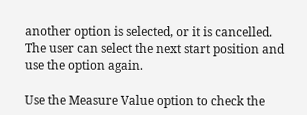another option is selected, or it is cancelled. The user can select the next start position and use the option again.

Use the Measure Value option to check the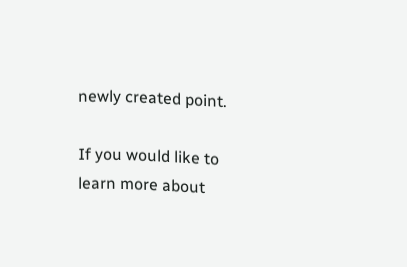newly created point.

If you would like to learn more about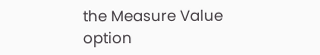the Measure Value option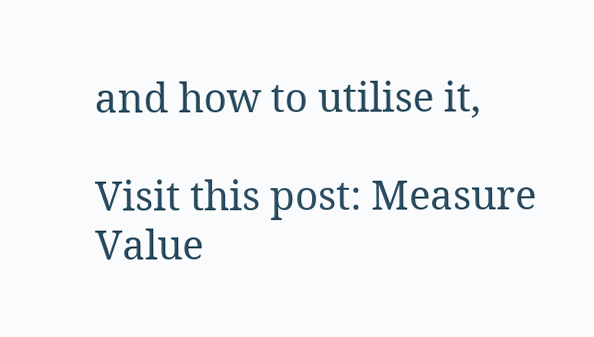and how to utilise it,

Visit this post: Measure Value